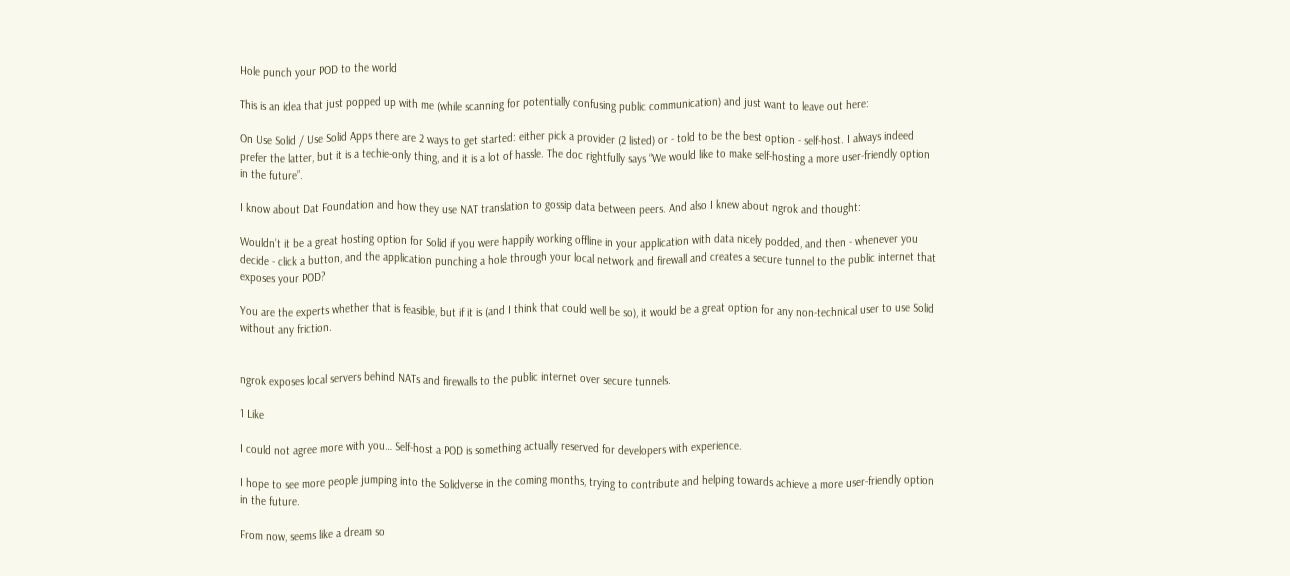Hole punch your POD to the world

This is an idea that just popped up with me (while scanning for potentially confusing public communication) and just want to leave out here:

On Use Solid / Use Solid Apps there are 2 ways to get started: either pick a provider (2 listed) or - told to be the best option - self-host. I always indeed prefer the latter, but it is a techie-only thing, and it is a lot of hassle. The doc rightfully says “We would like to make self-hosting a more user-friendly option in the future”.

I know about Dat Foundation and how they use NAT translation to gossip data between peers. And also I knew about ngrok and thought:

Wouldn’t it be a great hosting option for Solid if you were happily working offline in your application with data nicely podded, and then - whenever you decide - click a button, and the application punching a hole through your local network and firewall and creates a secure tunnel to the public internet that exposes your POD?

You are the experts whether that is feasible, but if it is (and I think that could well be so), it would be a great option for any non-technical user to use Solid without any friction.


ngrok exposes local servers behind NATs and firewalls to the public internet over secure tunnels.

1 Like

I could not agree more with you… Self-host a POD is something actually reserved for developers with experience.

I hope to see more people jumping into the Solidverse in the coming months, trying to contribute and helping towards achieve a more user-friendly option in the future.

From now, seems like a dream so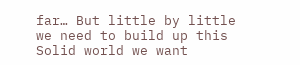far… But little by little we need to build up this Solid world we want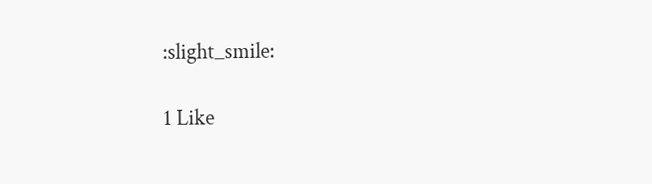:slight_smile:

1 Like